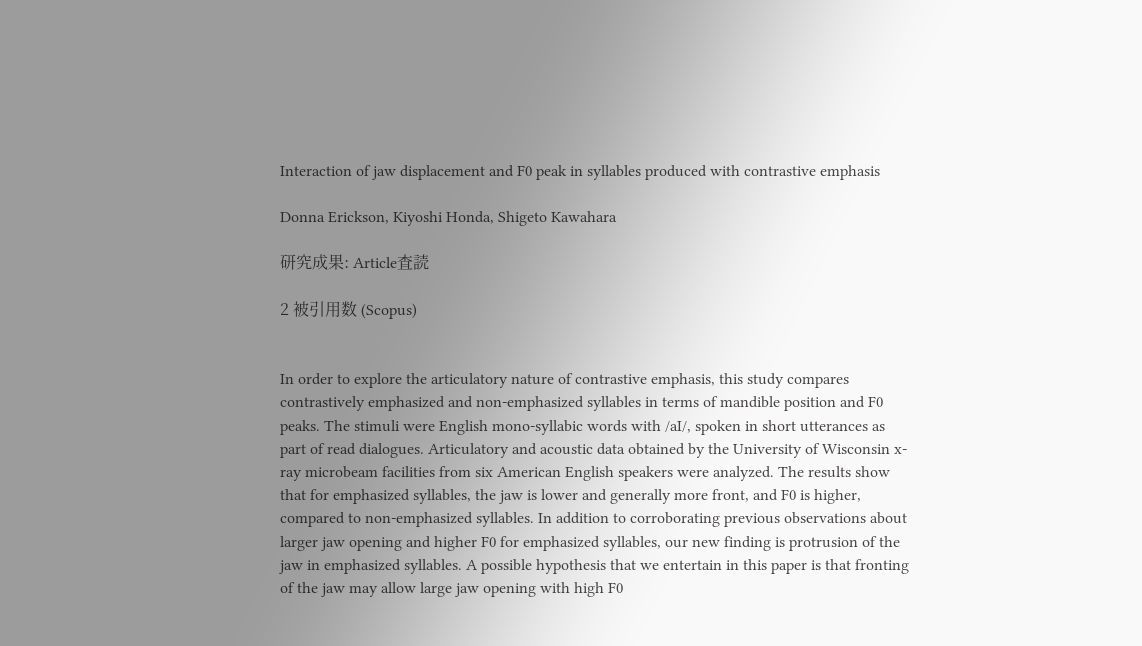Interaction of jaw displacement and F0 peak in syllables produced with contrastive emphasis

Donna Erickson, Kiyoshi Honda, Shigeto Kawahara

研究成果: Article査読

2 被引用数 (Scopus)


In order to explore the articulatory nature of contrastive emphasis, this study compares contrastively emphasized and non-emphasized syllables in terms of mandible position and F0 peaks. The stimuli were English mono-syllabic words with /aI/, spoken in short utterances as part of read dialogues. Articulatory and acoustic data obtained by the University of Wisconsin x-ray microbeam facilities from six American English speakers were analyzed. The results show that for emphasized syllables, the jaw is lower and generally more front, and F0 is higher, compared to non-emphasized syllables. In addition to corroborating previous observations about larger jaw opening and higher F0 for emphasized syllables, our new finding is protrusion of the jaw in emphasized syllables. A possible hypothesis that we entertain in this paper is that fronting of the jaw may allow large jaw opening with high F0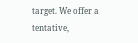target. We offer a tentative,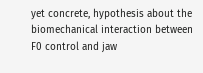yet concrete, hypothesis about the biomechanical interaction between F0 control and jaw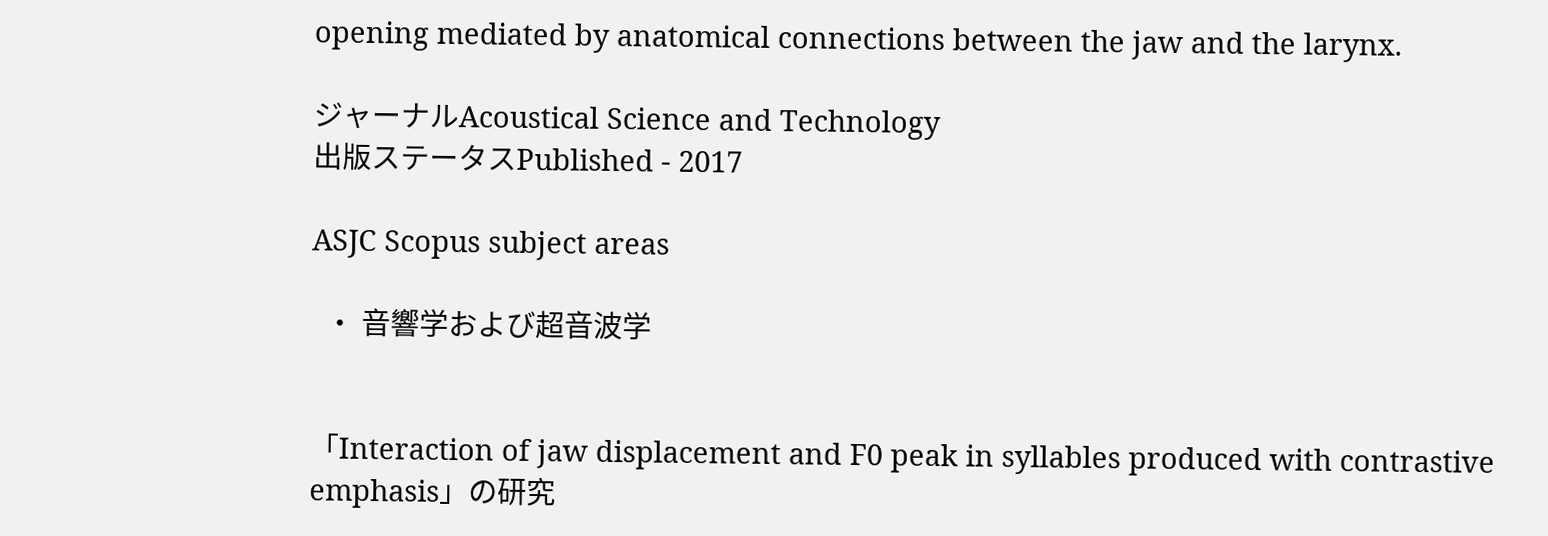opening mediated by anatomical connections between the jaw and the larynx.

ジャーナルAcoustical Science and Technology
出版ステータスPublished - 2017

ASJC Scopus subject areas

  • 音響学および超音波学


「Interaction of jaw displacement and F0 peak in syllables produced with contrastive emphasis」の研究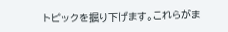トピックを掘り下げます。これらがま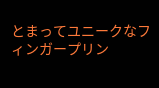とまってユニークなフィンガープリン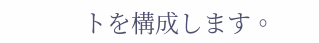トを構成します。